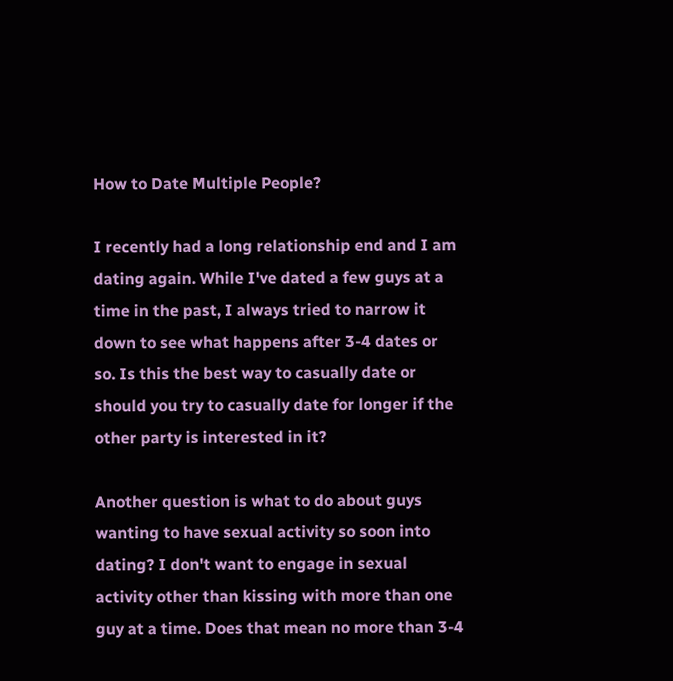How to Date Multiple People?

I recently had a long relationship end and I am dating again. While I've dated a few guys at a time in the past, I always tried to narrow it down to see what happens after 3-4 dates or so. Is this the best way to casually date or should you try to casually date for longer if the other party is interested in it?

Another question is what to do about guys wanting to have sexual activity so soon into dating? I don't want to engage in sexual activity other than kissing with more than one guy at a time. Does that mean no more than 3-4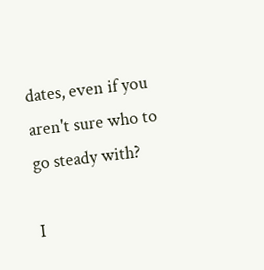dates, even if you aren't sure who to go steady with?

I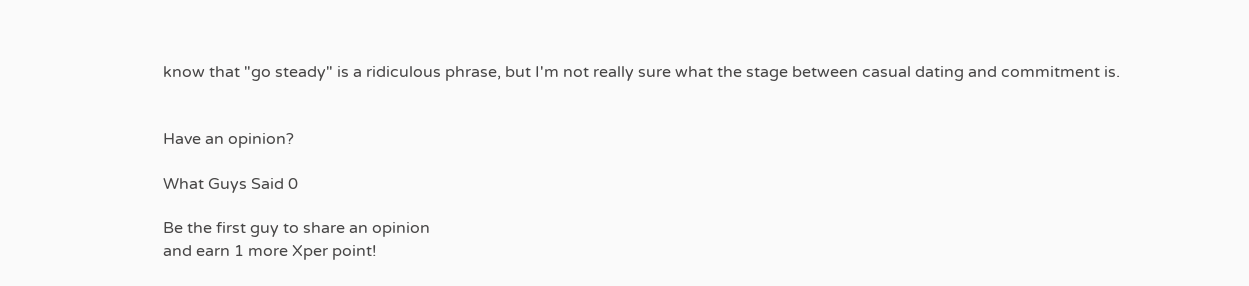know that "go steady" is a ridiculous phrase, but I'm not really sure what the stage between casual dating and commitment is.


Have an opinion?

What Guys Said 0

Be the first guy to share an opinion
and earn 1 more Xper point!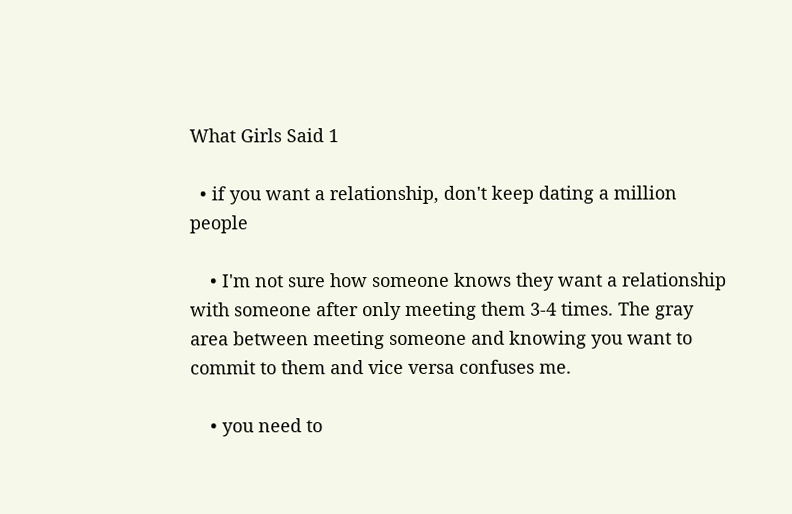What Girls Said 1

  • if you want a relationship, don't keep dating a million people

    • I'm not sure how someone knows they want a relationship with someone after only meeting them 3-4 times. The gray area between meeting someone and knowing you want to commit to them and vice versa confuses me.

    • you need to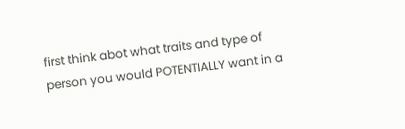first think abot what traits and type of person you would POTENTIALLY want in a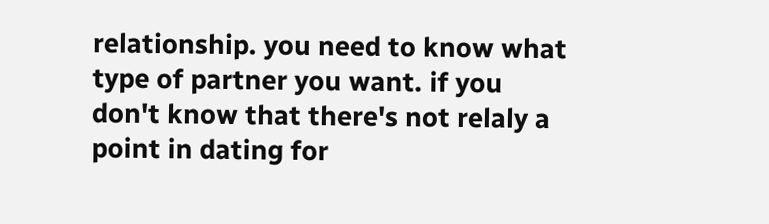relationship. you need to know what type of partner you want. if you don't know that there's not relaly a point in dating for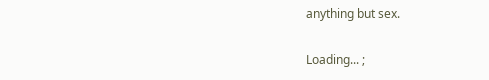anything but sex.

Loading... ;